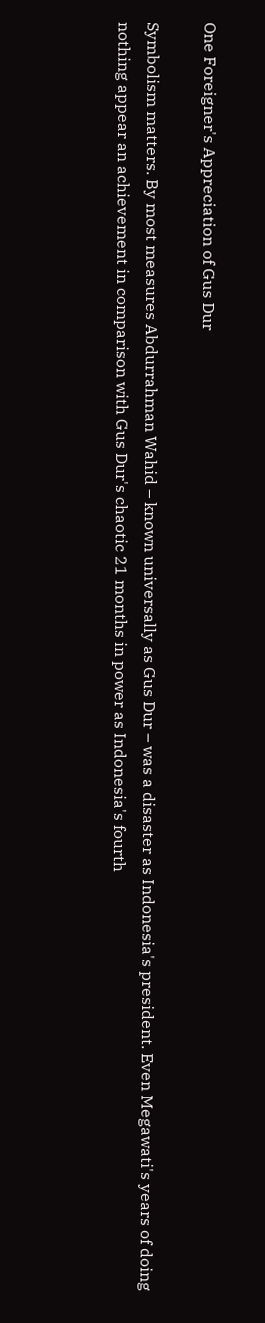One Foreigner's Appreciation of Gus Dur

Symbolism matters. By most measures Abdurrahman Wahid – known universally as Gus Dur – was a disaster as Indonesia's president. Even Megawati's years of doing nothing appear an achievement in comparison with Gus Dur's chaotic 21 months in power as Indonesia's fourth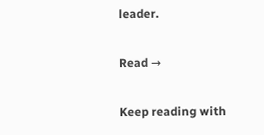leader.

Read →

Keep reading with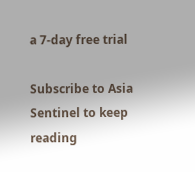a 7-day free trial

Subscribe to Asia Sentinel to keep reading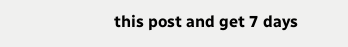this post and get 7 days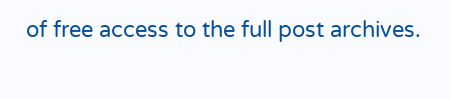of free access to the full post archives.